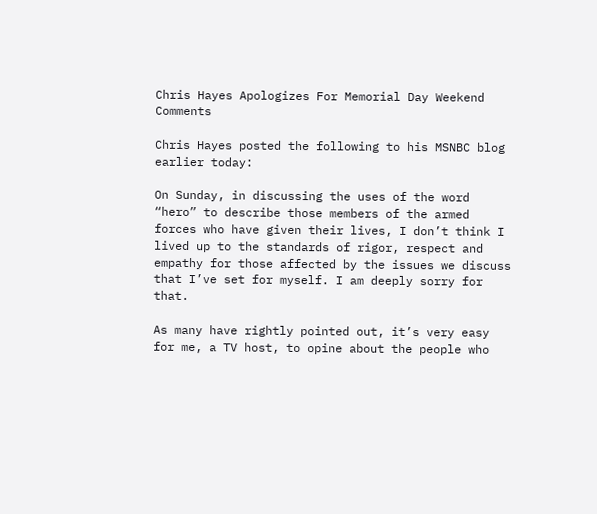Chris Hayes Apologizes For Memorial Day Weekend Comments

Chris Hayes posted the following to his MSNBC blog earlier today:

On Sunday, in discussing the uses of the word “hero” to describe those members of the armed forces who have given their lives, I don’t think I lived up to the standards of rigor, respect and empathy for those affected by the issues we discuss that I’ve set for myself. I am deeply sorry for that.

As many have rightly pointed out, it’s very easy for me, a TV host, to opine about the people who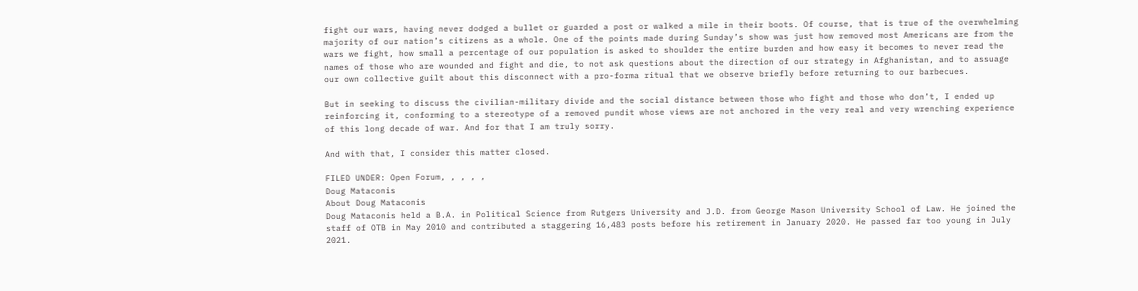fight our wars, having never dodged a bullet or guarded a post or walked a mile in their boots. Of course, that is true of the overwhelming majority of our nation’s citizens as a whole. One of the points made during Sunday’s show was just how removed most Americans are from the wars we fight, how small a percentage of our population is asked to shoulder the entire burden and how easy it becomes to never read the names of those who are wounded and fight and die, to not ask questions about the direction of our strategy in Afghanistan, and to assuage our own collective guilt about this disconnect with a pro-forma ritual that we observe briefly before returning to our barbecues.

But in seeking to discuss the civilian-military divide and the social distance between those who fight and those who don’t, I ended up reinforcing it, conforming to a stereotype of a removed pundit whose views are not anchored in the very real and very wrenching experience of this long decade of war. And for that I am truly sorry.

And with that, I consider this matter closed.

FILED UNDER: Open Forum, , , , ,
Doug Mataconis
About Doug Mataconis
Doug Mataconis held a B.A. in Political Science from Rutgers University and J.D. from George Mason University School of Law. He joined the staff of OTB in May 2010 and contributed a staggering 16,483 posts before his retirement in January 2020. He passed far too young in July 2021.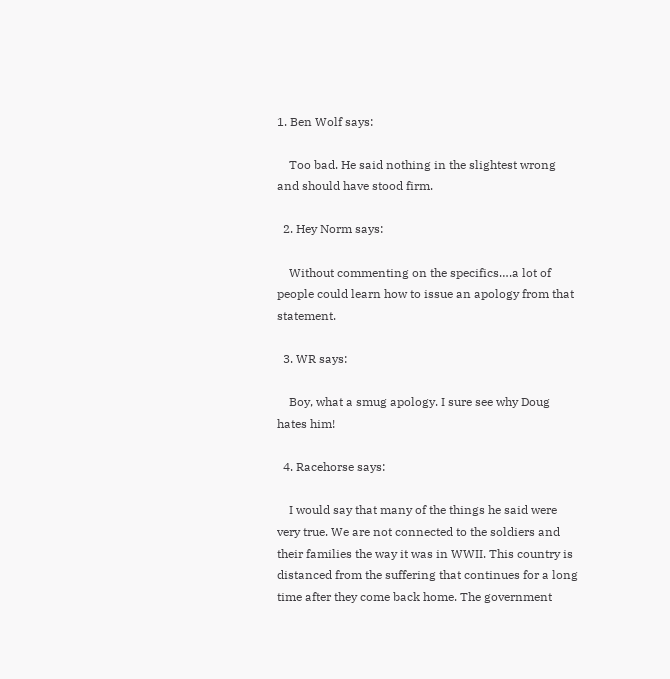1. Ben Wolf says:

    Too bad. He said nothing in the slightest wrong and should have stood firm.

  2. Hey Norm says:

    Without commenting on the specifics….a lot of people could learn how to issue an apology from that statement.

  3. WR says:

    Boy, what a smug apology. I sure see why Doug hates him!

  4. Racehorse says:

    I would say that many of the things he said were very true. We are not connected to the soldiers and their families the way it was in WWII. This country is distanced from the suffering that continues for a long time after they come back home. The government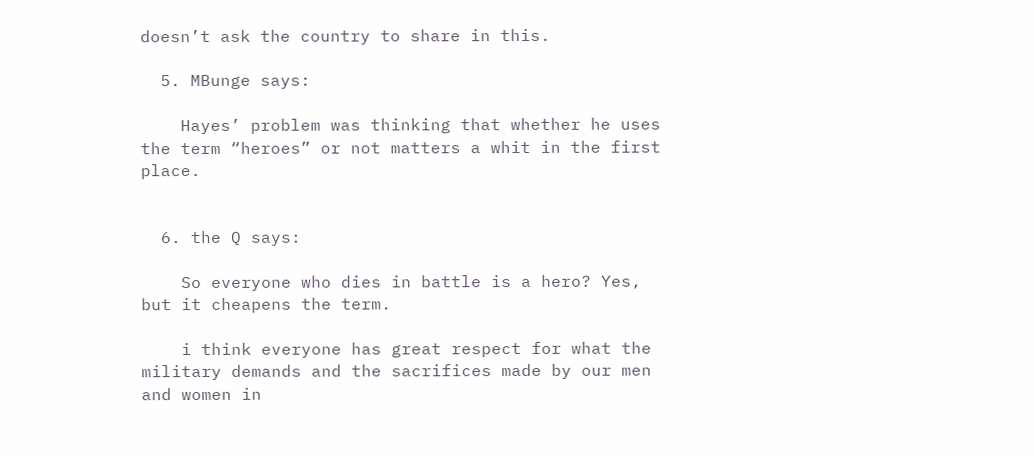doesn’t ask the country to share in this.

  5. MBunge says:

    Hayes’ problem was thinking that whether he uses the term “heroes” or not matters a whit in the first place.


  6. the Q says:

    So everyone who dies in battle is a hero? Yes, but it cheapens the term.

    i think everyone has great respect for what the military demands and the sacrifices made by our men and women in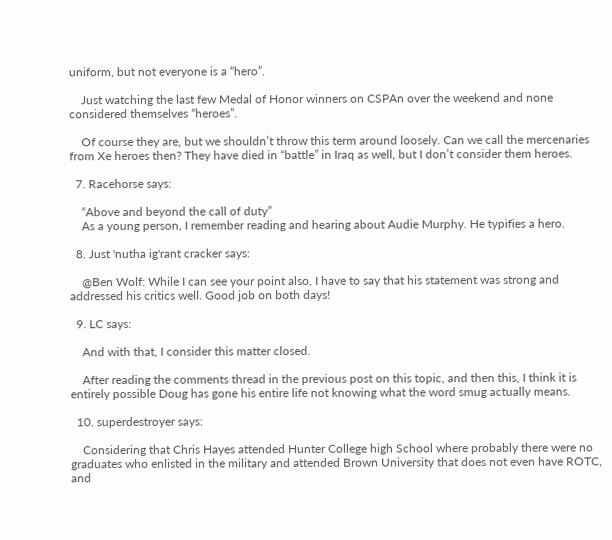uniform, but not everyone is a “hero”.

    Just watching the last few Medal of Honor winners on CSPAn over the weekend and none considered themselves “heroes”.

    Of course they are, but we shouldn’t throw this term around loosely. Can we call the mercenaries from Xe heroes then? They have died in “battle” in Iraq as well, but I don’t consider them heroes.

  7. Racehorse says:

    “Above and beyond the call of duty”
    As a young person, I remember reading and hearing about Audie Murphy. He typifies a hero.

  8. Just 'nutha ig'rant cracker says:

    @Ben Wolf: While I can see your point also, I have to say that his statement was strong and addressed his critics well. Good job on both days!

  9. LC says:

    And with that, I consider this matter closed.

    After reading the comments thread in the previous post on this topic, and then this, I think it is entirely possible Doug has gone his entire life not knowing what the word smug actually means.

  10. superdestroyer says:

    Considering that Chris Hayes attended Hunter College high School where probably there were no graduates who enlisted in the military and attended Brown University that does not even have ROTC, and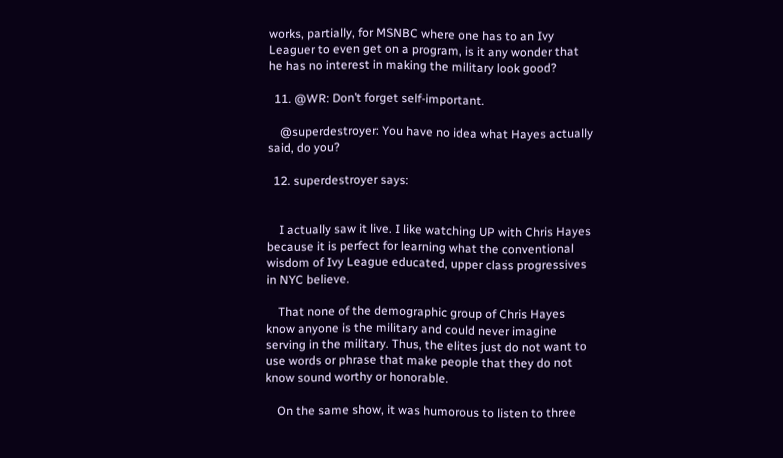works, partially, for MSNBC where one has to an Ivy Leaguer to even get on a program, is it any wonder that he has no interest in making the military look good?

  11. @WR: Don’t forget self-important.

    @superdestroyer: You have no idea what Hayes actually said, do you?

  12. superdestroyer says:


    I actually saw it live. I like watching UP with Chris Hayes because it is perfect for learning what the conventional wisdom of Ivy League educated, upper class progressives in NYC believe.

    That none of the demographic group of Chris Hayes know anyone is the military and could never imagine serving in the military. Thus, the elites just do not want to use words or phrase that make people that they do not know sound worthy or honorable.

    On the same show, it was humorous to listen to three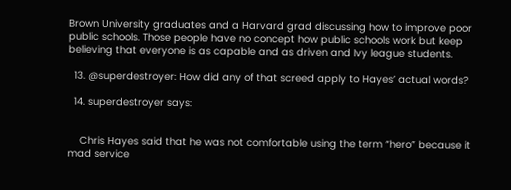Brown University graduates and a Harvard grad discussing how to improve poor public schools. Those people have no concept how public schools work but keep believing that everyone is as capable and as driven and Ivy league students.

  13. @superdestroyer: How did any of that screed apply to Hayes’ actual words?

  14. superdestroyer says:


    Chris Hayes said that he was not comfortable using the term “hero” because it mad service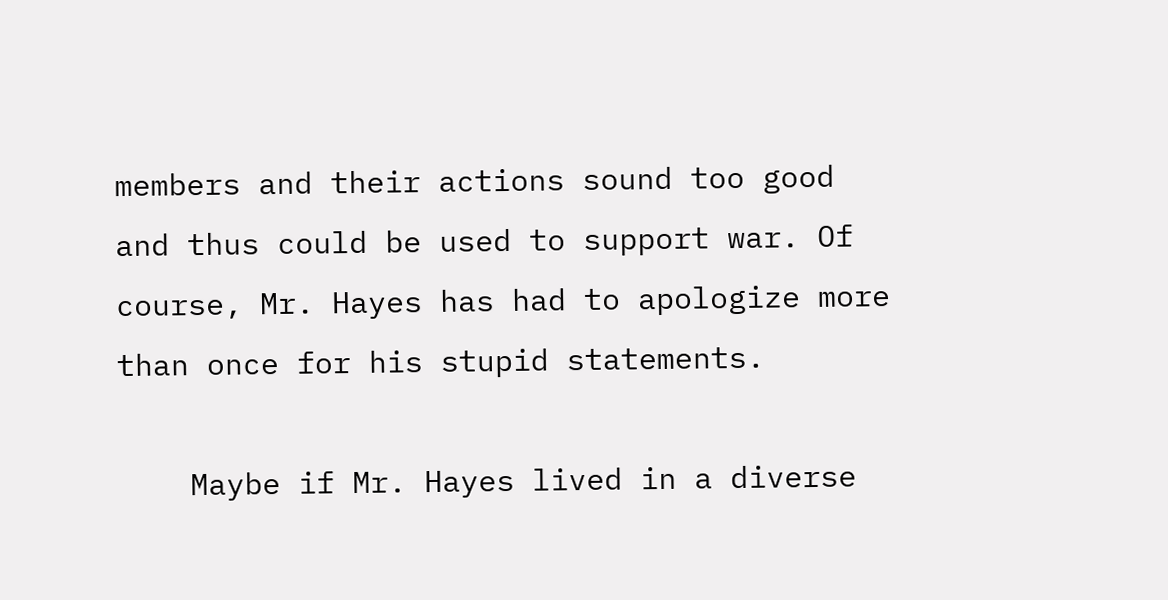members and their actions sound too good and thus could be used to support war. Of course, Mr. Hayes has had to apologize more than once for his stupid statements.

    Maybe if Mr. Hayes lived in a diverse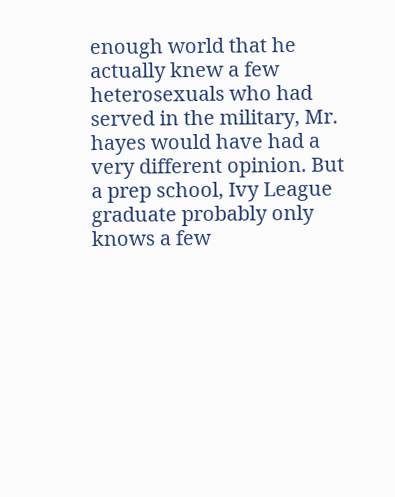enough world that he actually knew a few heterosexuals who had served in the military, Mr. hayes would have had a very different opinion. But a prep school, Ivy League graduate probably only knows a few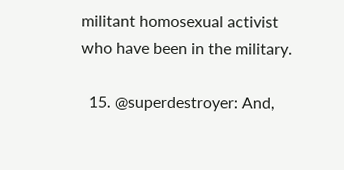militant homosexual activist who have been in the military.

  15. @superdestroyer: And,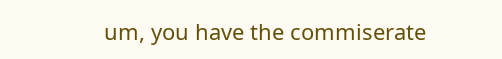um, you have the commiserate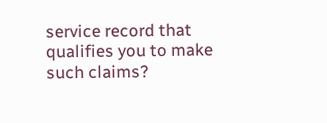service record that qualifies you to make such claims?